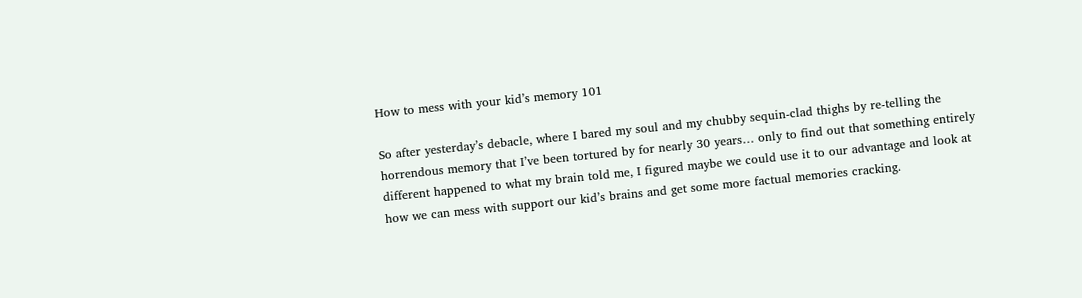How to mess with your kid’s memory 101

So after yesterday’s debacle, where I bared my soul and my chubby sequin-clad thighs by re-telling the horrendous memory that I’ve been tortured by for nearly 30 years… only to find out that something entirely different happened to what my brain told me, I figured maybe we could use it to our advantage and look at how we can mess with support our kid’s brains and get some more factual memories cracking.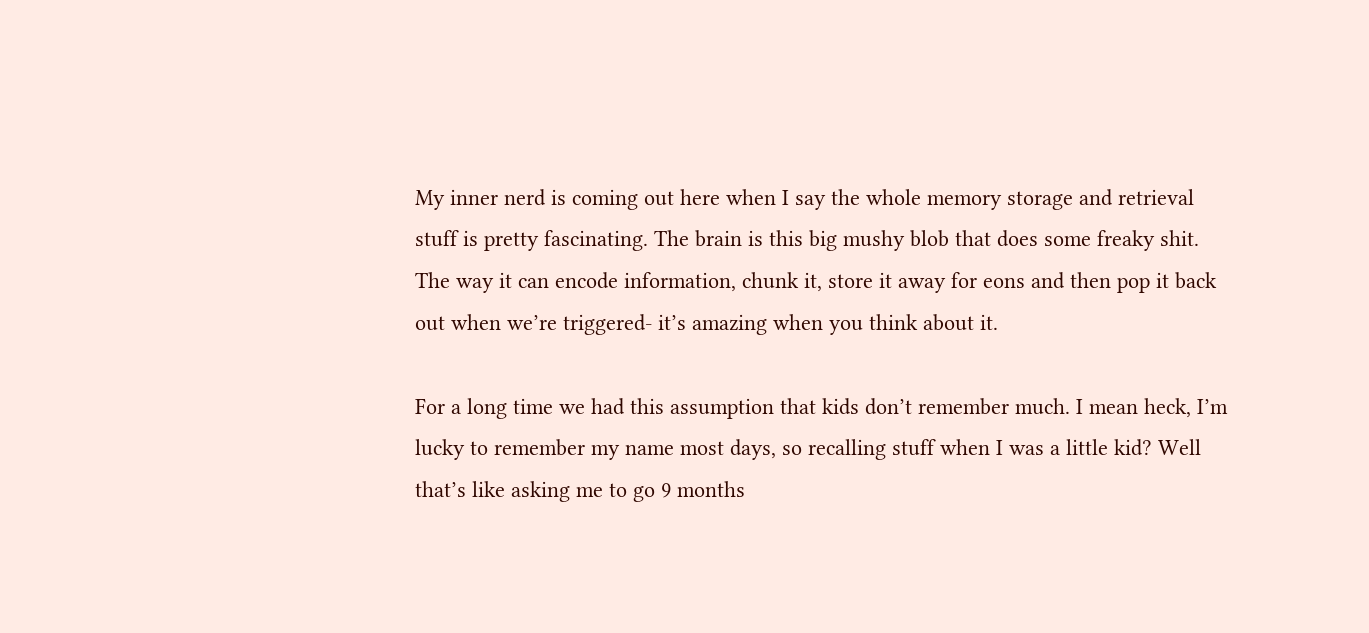My inner nerd is coming out here when I say the whole memory storage and retrieval stuff is pretty fascinating. The brain is this big mushy blob that does some freaky shit. The way it can encode information, chunk it, store it away for eons and then pop it back out when we’re triggered- it’s amazing when you think about it.

For a long time we had this assumption that kids don’t remember much. I mean heck, I’m lucky to remember my name most days, so recalling stuff when I was a little kid? Well that’s like asking me to go 9 months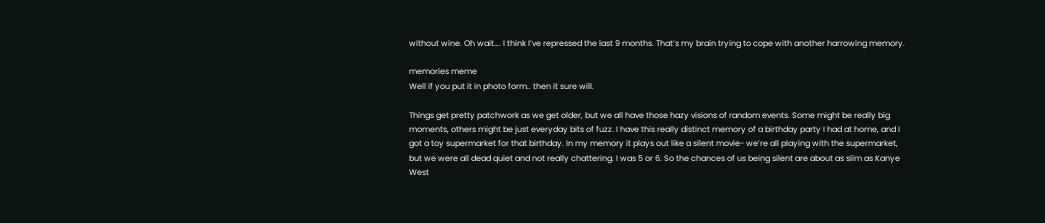without wine. Oh wait…. I think I’ve repressed the last 9 months. That’s my brain trying to cope with another harrowing memory.

memories meme
Well if you put it in photo form.. then it sure will.

Things get pretty patchwork as we get older, but we all have those hazy visions of random events. Some might be really big moments, others might be just everyday bits of fuzz. I have this really distinct memory of a birthday party I had at home, and I got a toy supermarket for that birthday. In my memory it plays out like a silent movie- we’re all playing with the supermarket, but we were all dead quiet and not really chattering. I was 5 or 6. So the chances of us being silent are about as slim as Kanye West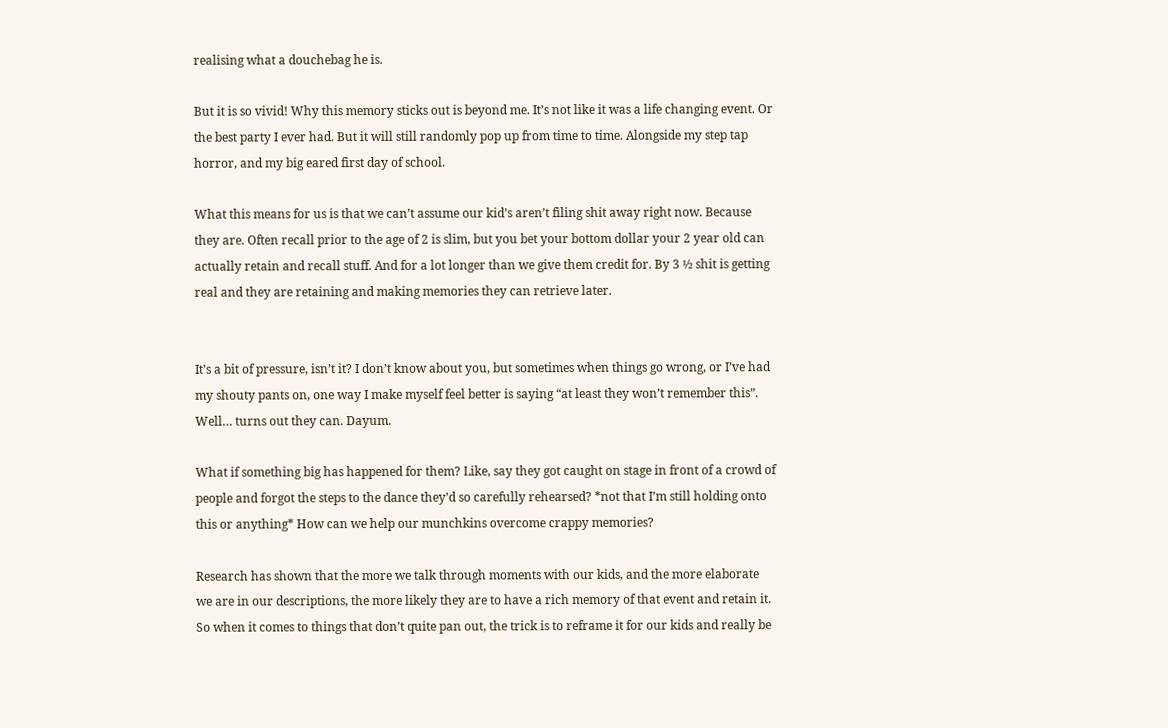realising what a douchebag he is.

But it is so vivid! Why this memory sticks out is beyond me. It’s not like it was a life changing event. Or the best party I ever had. But it will still randomly pop up from time to time. Alongside my step tap horror, and my big eared first day of school.

What this means for us is that we can’t assume our kid’s aren’t filing shit away right now. Because they are. Often recall prior to the age of 2 is slim, but you bet your bottom dollar your 2 year old can actually retain and recall stuff. And for a lot longer than we give them credit for. By 3 ½ shit is getting real and they are retaining and making memories they can retrieve later.


It’s a bit of pressure, isn’t it? I don’t know about you, but sometimes when things go wrong, or I’ve had my shouty pants on, one way I make myself feel better is saying “at least they won’t remember this”. Well… turns out they can. Dayum.

What if something big has happened for them? Like, say they got caught on stage in front of a crowd of people and forgot the steps to the dance they’d so carefully rehearsed? *not that I’m still holding onto this or anything* How can we help our munchkins overcome crappy memories?

Research has shown that the more we talk through moments with our kids, and the more elaborate we are in our descriptions, the more likely they are to have a rich memory of that event and retain it. So when it comes to things that don’t quite pan out, the trick is to reframe it for our kids and really be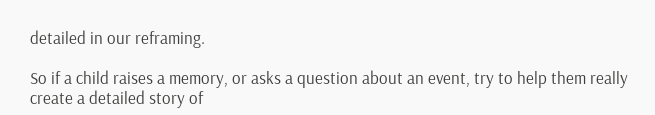detailed in our reframing.

So if a child raises a memory, or asks a question about an event, try to help them really create a detailed story of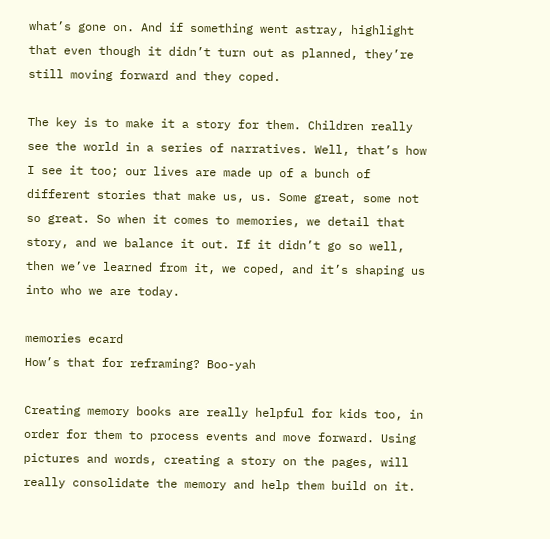what’s gone on. And if something went astray, highlight that even though it didn’t turn out as planned, they’re still moving forward and they coped.

The key is to make it a story for them. Children really see the world in a series of narratives. Well, that’s how I see it too; our lives are made up of a bunch of different stories that make us, us. Some great, some not so great. So when it comes to memories, we detail that story, and we balance it out. If it didn’t go so well, then we’ve learned from it, we coped, and it’s shaping us into who we are today.

memories ecard
How’s that for reframing? Boo-yah

Creating memory books are really helpful for kids too, in order for them to process events and move forward. Using pictures and words, creating a story on the pages, will really consolidate the memory and help them build on it.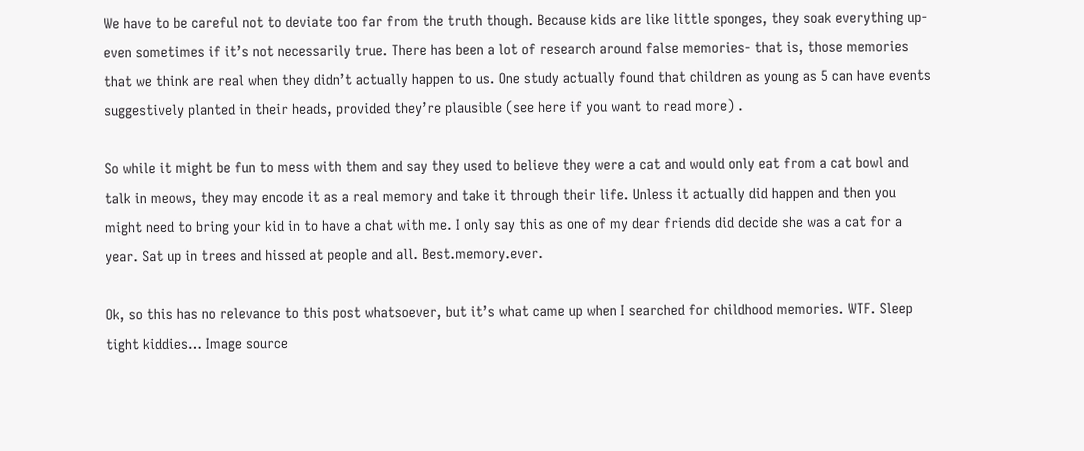We have to be careful not to deviate too far from the truth though. Because kids are like little sponges, they soak everything up- even sometimes if it’s not necessarily true. There has been a lot of research around false memories- that is, those memories that we think are real when they didn’t actually happen to us. One study actually found that children as young as 5 can have events suggestively planted in their heads, provided they’re plausible (see here if you want to read more) .

So while it might be fun to mess with them and say they used to believe they were a cat and would only eat from a cat bowl and talk in meows, they may encode it as a real memory and take it through their life. Unless it actually did happen and then you might need to bring your kid in to have a chat with me. I only say this as one of my dear friends did decide she was a cat for a year. Sat up in trees and hissed at people and all. Best.memory.ever.

Ok, so this has no relevance to this post whatsoever, but it’s what came up when I searched for childhood memories. WTF. Sleep tight kiddies… Image source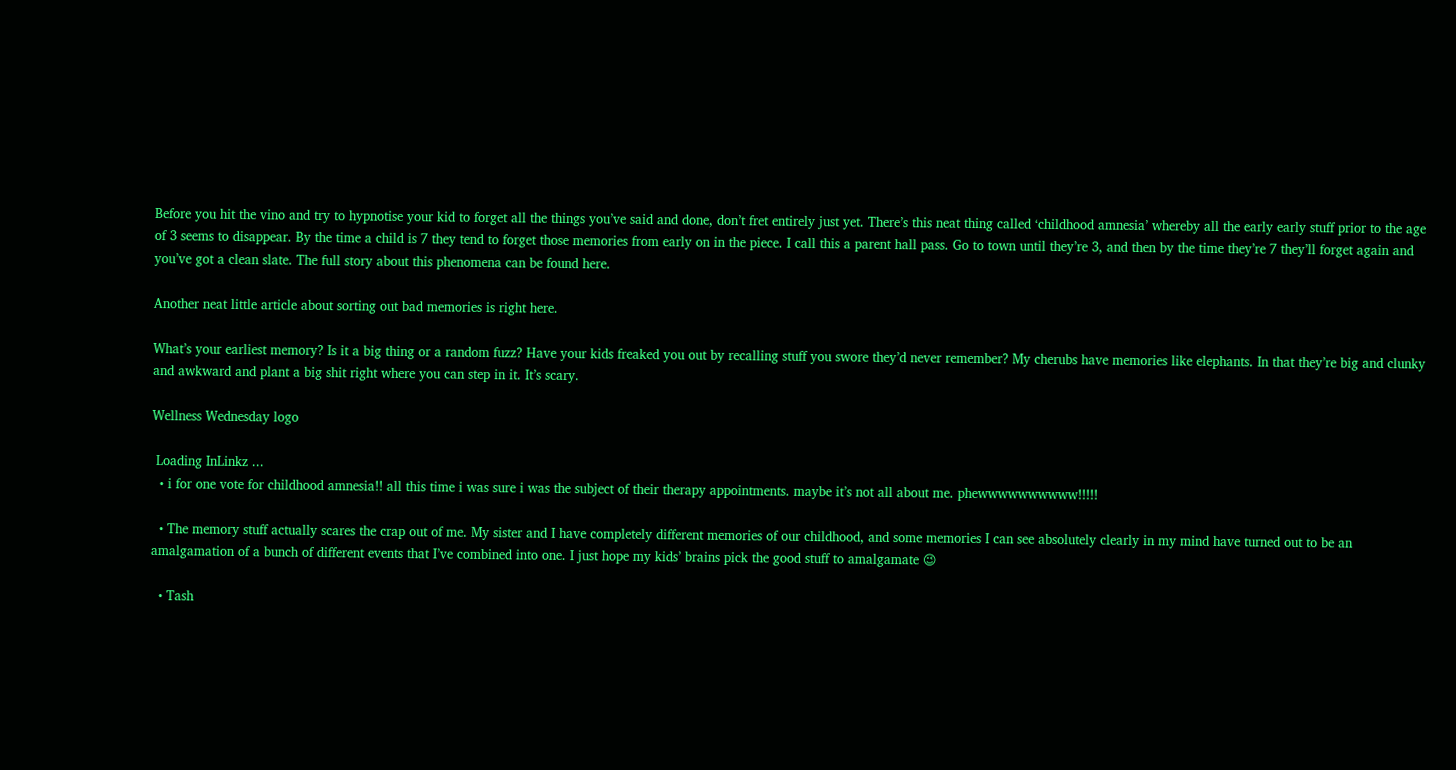Before you hit the vino and try to hypnotise your kid to forget all the things you’ve said and done, don’t fret entirely just yet. There’s this neat thing called ‘childhood amnesia’ whereby all the early early stuff prior to the age of 3 seems to disappear. By the time a child is 7 they tend to forget those memories from early on in the piece. I call this a parent hall pass. Go to town until they’re 3, and then by the time they’re 7 they’ll forget again and you’ve got a clean slate. The full story about this phenomena can be found here.

Another neat little article about sorting out bad memories is right here.

What’s your earliest memory? Is it a big thing or a random fuzz? Have your kids freaked you out by recalling stuff you swore they’d never remember? My cherubs have memories like elephants. In that they’re big and clunky and awkward and plant a big shit right where you can step in it. It’s scary.

Wellness Wednesday logo

 Loading InLinkz ...
  • i for one vote for childhood amnesia!! all this time i was sure i was the subject of their therapy appointments. maybe it’s not all about me. phewwwwwwwwww!!!!!

  • The memory stuff actually scares the crap out of me. My sister and I have completely different memories of our childhood, and some memories I can see absolutely clearly in my mind have turned out to be an amalgamation of a bunch of different events that I’ve combined into one. I just hope my kids’ brains pick the good stuff to amalgamate 😉

  • Tash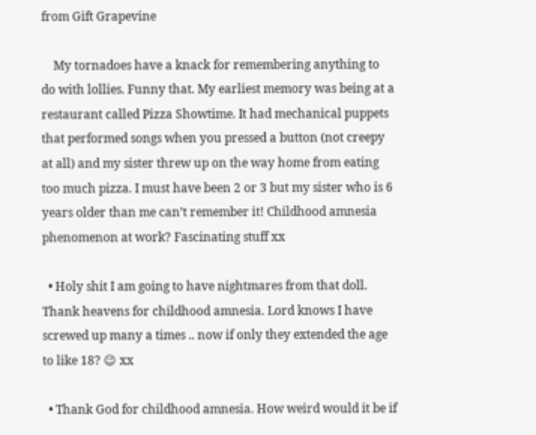from Gift Grapevine

    My tornadoes have a knack for remembering anything to do with lollies. Funny that. My earliest memory was being at a restaurant called Pizza Showtime. It had mechanical puppets that performed songs when you pressed a button (not creepy at all) and my sister threw up on the way home from eating too much pizza. I must have been 2 or 3 but my sister who is 6 years older than me can’t remember it! Childhood amnesia phenomenon at work? Fascinating stuff xx

  • Holy shit I am going to have nightmares from that doll. Thank heavens for childhood amnesia. Lord knows I have screwed up many a times .. now if only they extended the age to like 18? 😉 xx

  • Thank God for childhood amnesia. How weird would it be if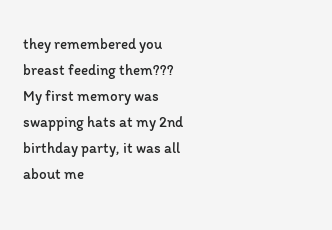they remembered you breast feeding them??? My first memory was swapping hats at my 2nd birthday party, it was all about me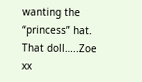wanting the “princess” hat. That doll…..Zoe xx